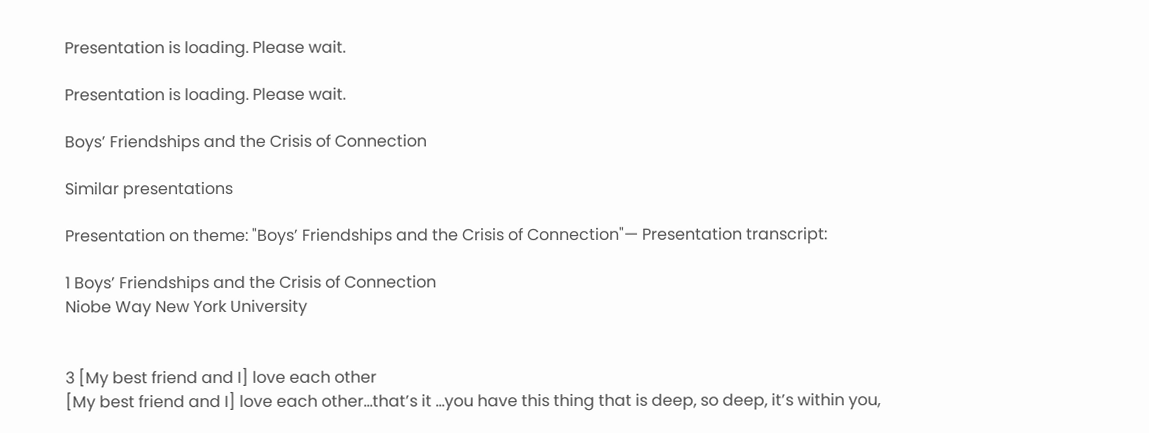Presentation is loading. Please wait.

Presentation is loading. Please wait.

Boys’ Friendships and the Crisis of Connection

Similar presentations

Presentation on theme: "Boys’ Friendships and the Crisis of Connection"— Presentation transcript:

1 Boys’ Friendships and the Crisis of Connection
Niobe Way New York University


3 [My best friend and I] love each other
[My best friend and I] love each other...that’s it …you have this thing that is deep, so deep, it’s within you,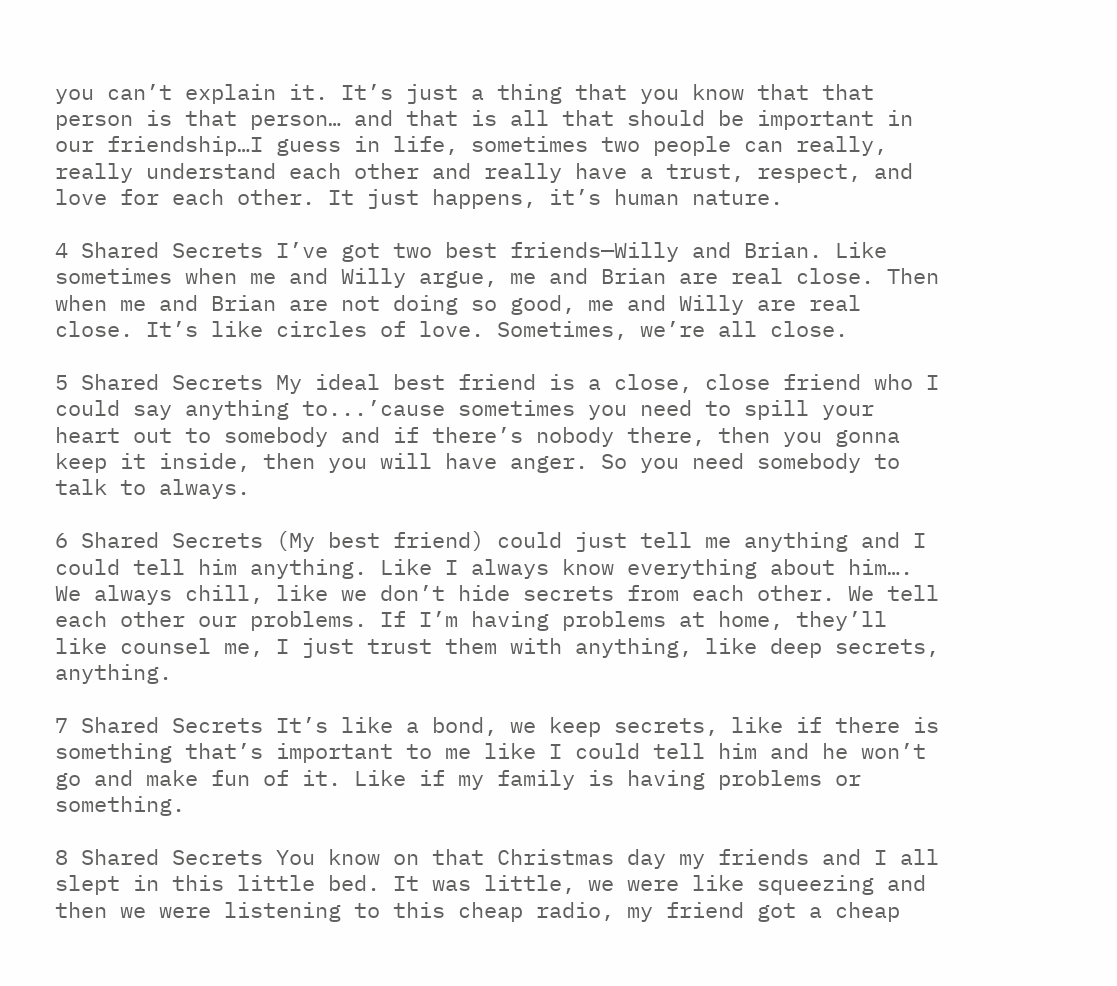you can’t explain it. It’s just a thing that you know that that person is that person… and that is all that should be important in our friendship…I guess in life, sometimes two people can really, really understand each other and really have a trust, respect, and love for each other. It just happens, it’s human nature.

4 Shared Secrets I’ve got two best friends—Willy and Brian. Like sometimes when me and Willy argue, me and Brian are real close. Then when me and Brian are not doing so good, me and Willy are real close. It’s like circles of love. Sometimes, we’re all close.

5 Shared Secrets My ideal best friend is a close, close friend who I could say anything to...’cause sometimes you need to spill your heart out to somebody and if there’s nobody there, then you gonna keep it inside, then you will have anger. So you need somebody to talk to always.

6 Shared Secrets (My best friend) could just tell me anything and I could tell him anything. Like I always know everything about him…. We always chill, like we don’t hide secrets from each other. We tell each other our problems. If I’m having problems at home, they’ll like counsel me, I just trust them with anything, like deep secrets, anything.

7 Shared Secrets It’s like a bond, we keep secrets, like if there is something that’s important to me like I could tell him and he won’t go and make fun of it. Like if my family is having problems or something.

8 Shared Secrets You know on that Christmas day my friends and I all slept in this little bed. It was little, we were like squeezing and then we were listening to this cheap radio, my friend got a cheap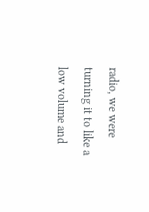radio, we were turning it to like a low volume and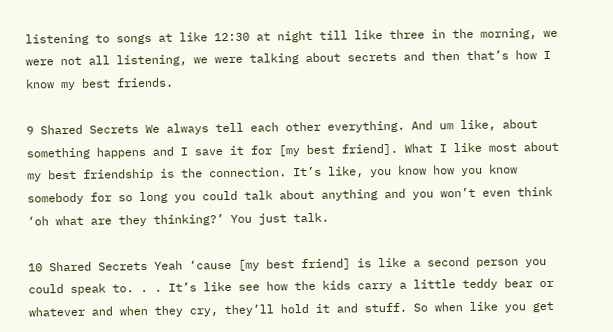listening to songs at like 12:30 at night till like three in the morning, we were not all listening, we were talking about secrets and then that’s how I know my best friends.

9 Shared Secrets We always tell each other everything. And um like, about something happens and I save it for [my best friend]. What I like most about my best friendship is the connection. It’s like, you know how you know somebody for so long you could talk about anything and you won’t even think ‘oh what are they thinking?’ You just talk.

10 Shared Secrets Yeah ‘cause [my best friend] is like a second person you could speak to. . . It’s like see how the kids carry a little teddy bear or whatever and when they cry, they’ll hold it and stuff. So when like you get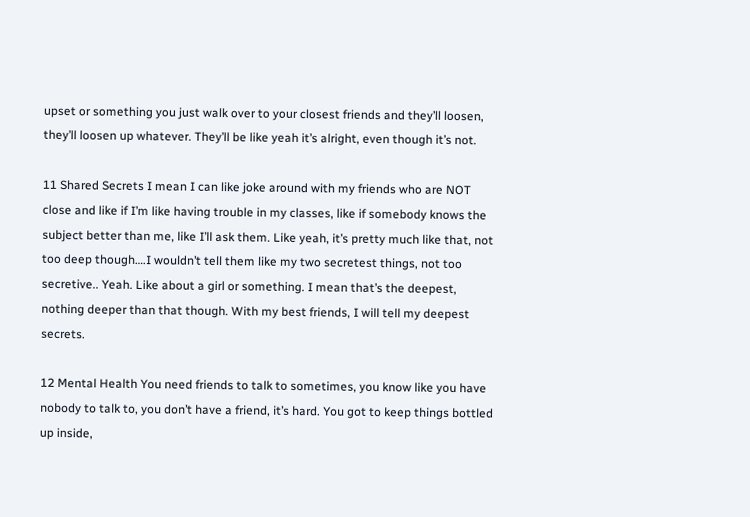upset or something you just walk over to your closest friends and they’ll loosen, they’ll loosen up whatever. They’ll be like yeah it’s alright, even though it’s not.

11 Shared Secrets I mean I can like joke around with my friends who are NOT close and like if I’m like having trouble in my classes, like if somebody knows the subject better than me, like I’ll ask them. Like yeah, it’s pretty much like that, not too deep though….I wouldn’t tell them like my two secretest things, not too secretive.. Yeah. Like about a girl or something. I mean that’s the deepest, nothing deeper than that though. With my best friends, I will tell my deepest secrets.

12 Mental Health You need friends to talk to sometimes, you know like you have nobody to talk to, you don’t have a friend, it’s hard. You got to keep things bottled up inside,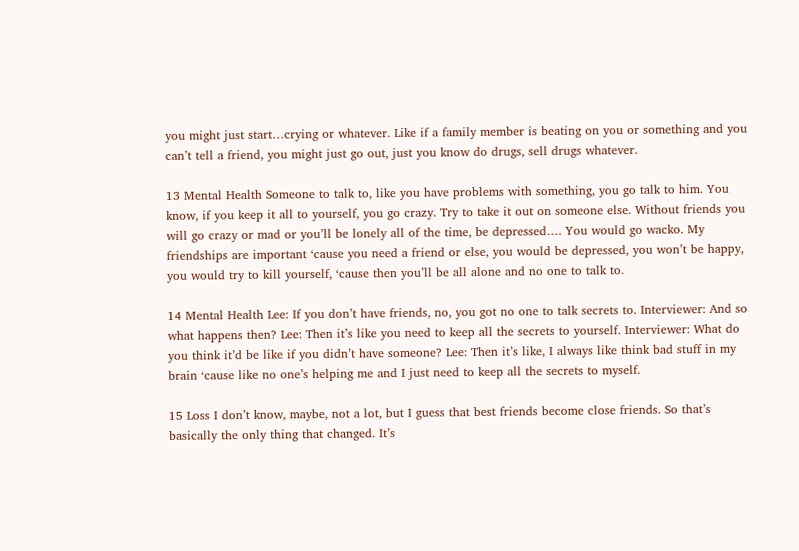you might just start…crying or whatever. Like if a family member is beating on you or something and you can’t tell a friend, you might just go out, just you know do drugs, sell drugs whatever.

13 Mental Health Someone to talk to, like you have problems with something, you go talk to him. You know, if you keep it all to yourself, you go crazy. Try to take it out on someone else. Without friends you will go crazy or mad or you’ll be lonely all of the time, be depressed…. You would go wacko. My friendships are important ‘cause you need a friend or else, you would be depressed, you won’t be happy, you would try to kill yourself, ‘cause then you’ll be all alone and no one to talk to.

14 Mental Health Lee: If you don’t have friends, no, you got no one to talk secrets to. Interviewer: And so what happens then? Lee: Then it’s like you need to keep all the secrets to yourself. Interviewer: What do you think it’d be like if you didn’t have someone? Lee: Then it’s like, I always like think bad stuff in my brain ‘cause like no one’s helping me and I just need to keep all the secrets to myself.

15 Loss I don’t know, maybe, not a lot, but I guess that best friends become close friends. So that’s basically the only thing that changed. It’s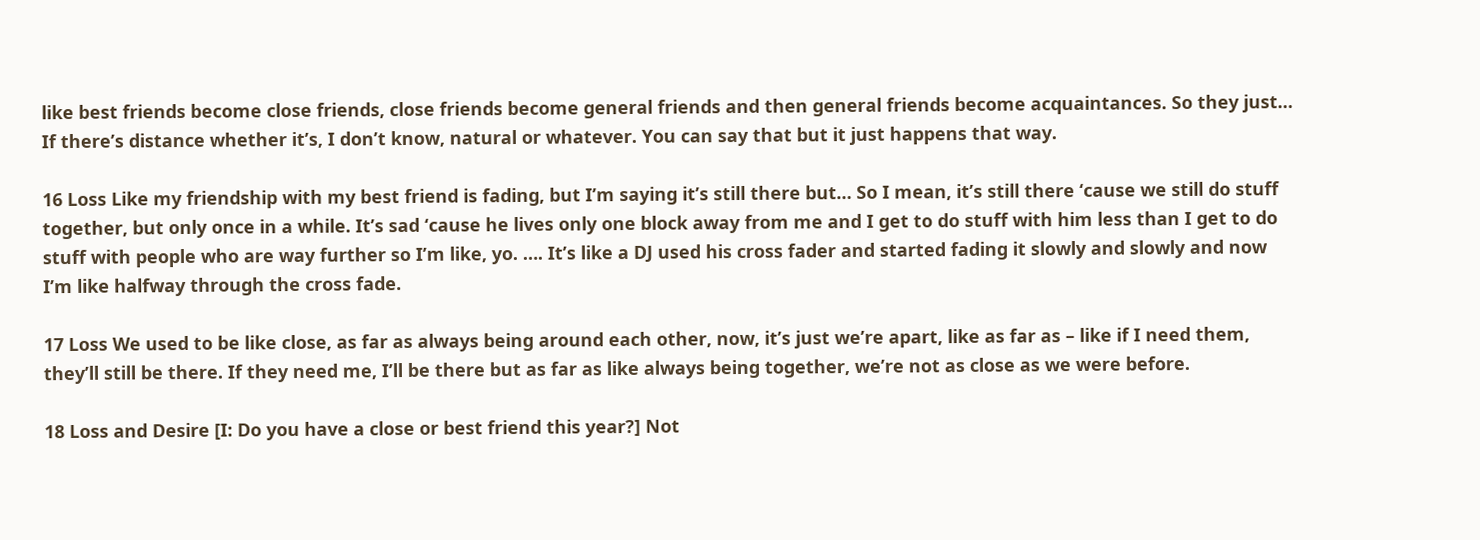like best friends become close friends, close friends become general friends and then general friends become acquaintances. So they just… If there’s distance whether it’s, I don’t know, natural or whatever. You can say that but it just happens that way.

16 Loss Like my friendship with my best friend is fading, but I’m saying it’s still there but… So I mean, it’s still there ‘cause we still do stuff together, but only once in a while. It’s sad ‘cause he lives only one block away from me and I get to do stuff with him less than I get to do stuff with people who are way further so I’m like, yo. …. It’s like a DJ used his cross fader and started fading it slowly and slowly and now I’m like halfway through the cross fade.

17 Loss We used to be like close, as far as always being around each other, now, it’s just we’re apart, like as far as – like if I need them, they’ll still be there. If they need me, I’ll be there but as far as like always being together, we’re not as close as we were before.

18 Loss and Desire [I: Do you have a close or best friend this year?] Not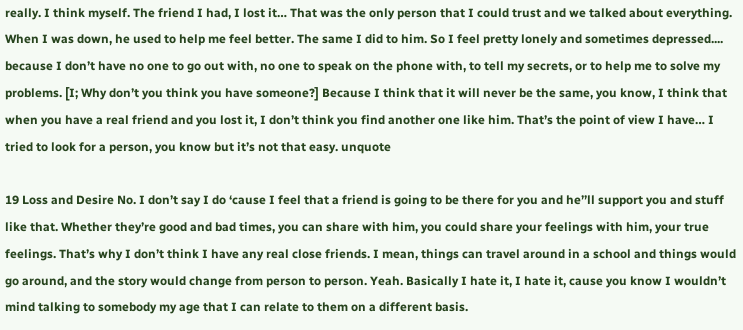really. I think myself. The friend I had, I lost it… That was the only person that I could trust and we talked about everything. When I was down, he used to help me feel better. The same I did to him. So I feel pretty lonely and sometimes depressed.... because I don’t have no one to go out with, no one to speak on the phone with, to tell my secrets, or to help me to solve my problems. [I; Why don’t you think you have someone?] Because I think that it will never be the same, you know, I think that when you have a real friend and you lost it, I don’t think you find another one like him. That’s the point of view I have… I tried to look for a person, you know but it’s not that easy. unquote

19 Loss and Desire No. I don’t say I do ‘cause I feel that a friend is going to be there for you and he’’ll support you and stuff like that. Whether they’re good and bad times, you can share with him, you could share your feelings with him, your true feelings. That’s why I don’t think I have any real close friends. I mean, things can travel around in a school and things would go around, and the story would change from person to person. Yeah. Basically I hate it, I hate it, cause you know I wouldn’t mind talking to somebody my age that I can relate to them on a different basis.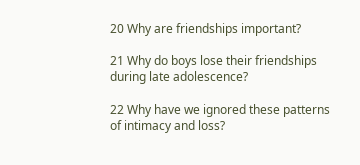20 Why are friendships important?

21 Why do boys lose their friendships during late adolescence?

22 Why have we ignored these patterns of intimacy and loss?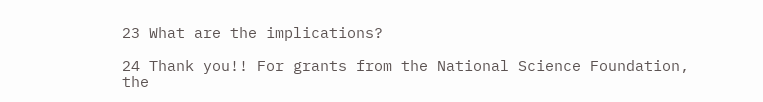23 What are the implications?

24 Thank you!! For grants from the National Science Foundation, the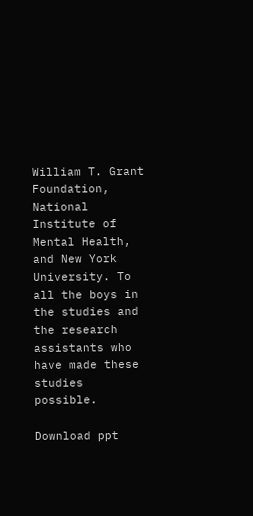William T. Grant Foundation, National Institute of Mental Health, and New York University. To all the boys in the studies and the research assistants who have made these studies possible.

Download ppt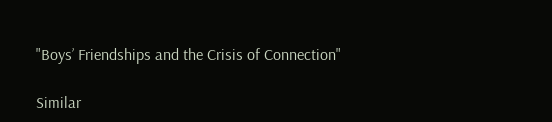"Boys’ Friendships and the Crisis of Connection"

Similar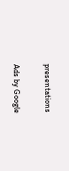presentations

Ads by Google